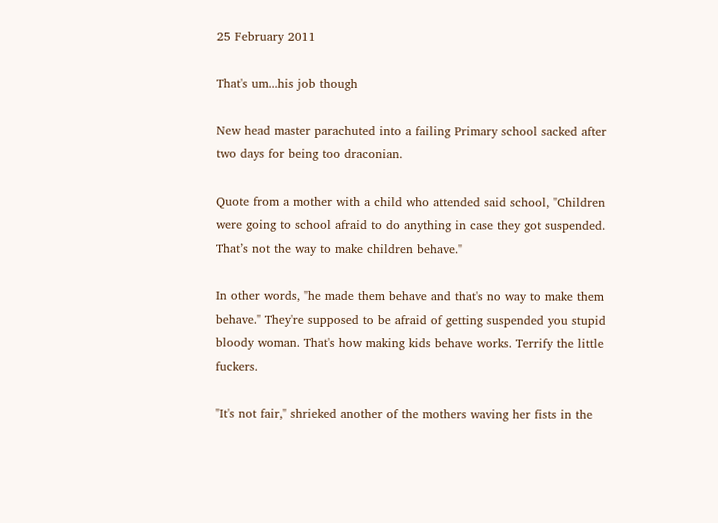25 February 2011

That's um...his job though

New head master parachuted into a failing Primary school sacked after two days for being too draconian.

Quote from a mother with a child who attended said school, "Children were going to school afraid to do anything in case they got suspended. That’s not the way to make children behave."

In other words, "he made them behave and that's no way to make them behave." They're supposed to be afraid of getting suspended you stupid bloody woman. That's how making kids behave works. Terrify the little fuckers.

"It's not fair," shrieked another of the mothers waving her fists in the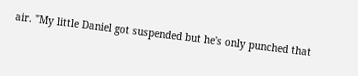air. "My little Daniel got suspended but he's only punched that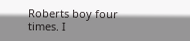Roberts boy four times. I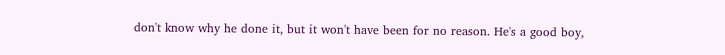don't know why he done it, but it won't have been for no reason. He's a good boy,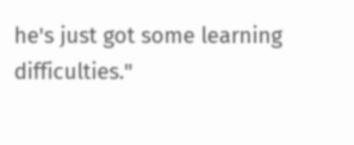he's just got some learning difficulties."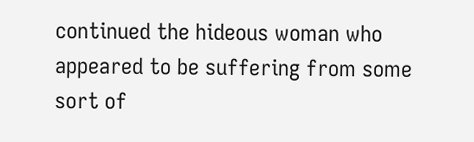continued the hideous woman who appeared to be suffering from some sort of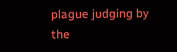plague judging by the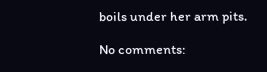boils under her arm pits.

No comments: